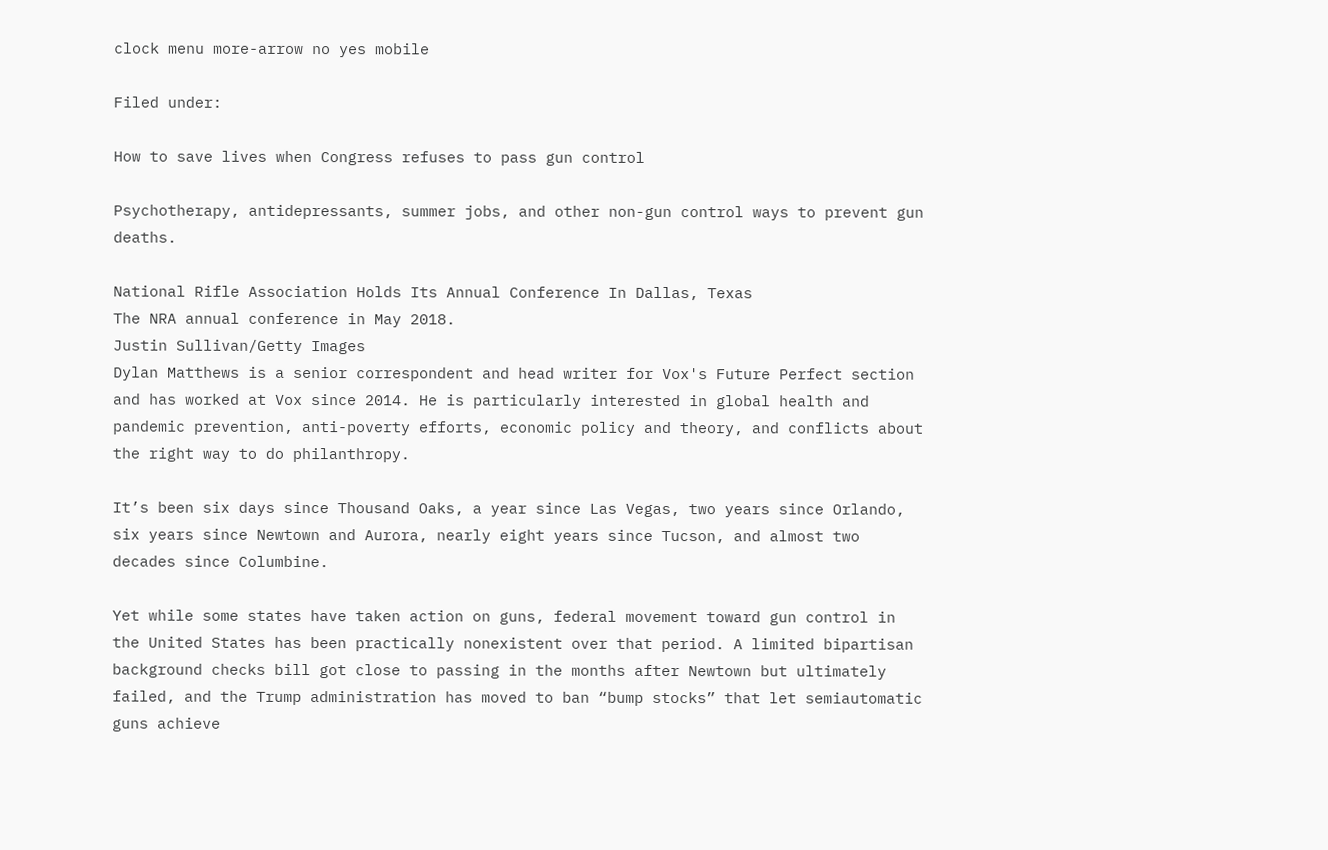clock menu more-arrow no yes mobile

Filed under:

How to save lives when Congress refuses to pass gun control

Psychotherapy, antidepressants, summer jobs, and other non-gun control ways to prevent gun deaths.

National Rifle Association Holds Its Annual Conference In Dallas, Texas
The NRA annual conference in May 2018.
Justin Sullivan/Getty Images
Dylan Matthews is a senior correspondent and head writer for Vox's Future Perfect section and has worked at Vox since 2014. He is particularly interested in global health and pandemic prevention, anti-poverty efforts, economic policy and theory, and conflicts about the right way to do philanthropy.

It’s been six days since Thousand Oaks, a year since Las Vegas, two years since Orlando, six years since Newtown and Aurora, nearly eight years since Tucson, and almost two decades since Columbine.

Yet while some states have taken action on guns, federal movement toward gun control in the United States has been practically nonexistent over that period. A limited bipartisan background checks bill got close to passing in the months after Newtown but ultimately failed, and the Trump administration has moved to ban “bump stocks” that let semiautomatic guns achieve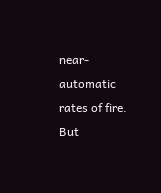near-automatic rates of fire. But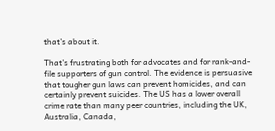that’s about it.

That’s frustrating both for advocates and for rank-and-file supporters of gun control. The evidence is persuasive that tougher gun laws can prevent homicides, and can certainly prevent suicides. The US has a lower overall crime rate than many peer countries, including the UK, Australia, Canada,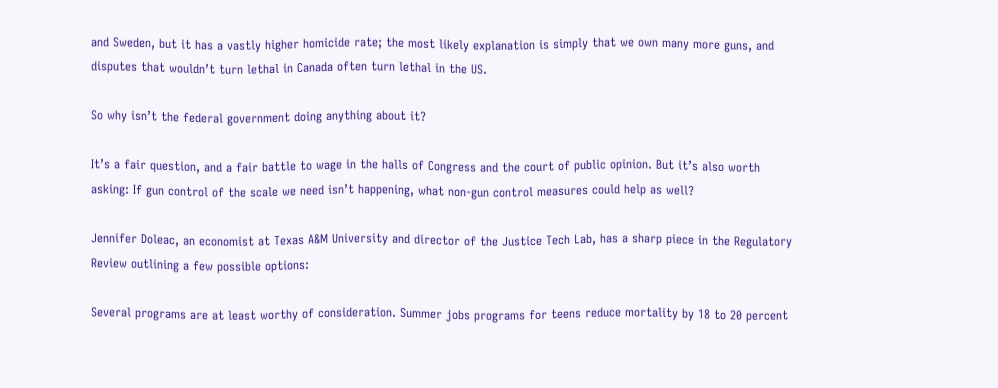and Sweden, but it has a vastly higher homicide rate; the most likely explanation is simply that we own many more guns, and disputes that wouldn’t turn lethal in Canada often turn lethal in the US.

So why isn’t the federal government doing anything about it?

It’s a fair question, and a fair battle to wage in the halls of Congress and the court of public opinion. But it’s also worth asking: If gun control of the scale we need isn’t happening, what non-gun control measures could help as well?

Jennifer Doleac, an economist at Texas A&M University and director of the Justice Tech Lab, has a sharp piece in the Regulatory Review outlining a few possible options:

Several programs are at least worthy of consideration. Summer jobs programs for teens reduce mortality by 18 to 20 percent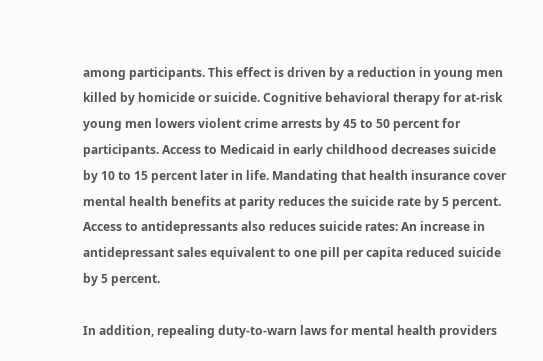among participants. This effect is driven by a reduction in young men killed by homicide or suicide. Cognitive behavioral therapy for at-risk young men lowers violent crime arrests by 45 to 50 percent for participants. Access to Medicaid in early childhood decreases suicide by 10 to 15 percent later in life. Mandating that health insurance cover mental health benefits at parity reduces the suicide rate by 5 percent. Access to antidepressants also reduces suicide rates: An increase in antidepressant sales equivalent to one pill per capita reduced suicide by 5 percent.

In addition, repealing duty-to-warn laws for mental health providers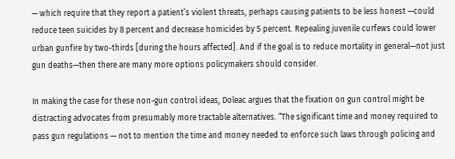— which require that they report a patient’s violent threats, perhaps causing patients to be less honest —could reduce teen suicides by 8 percent and decrease homicides by 5 percent. Repealing juvenile curfews could lower urban gunfire by two-thirds [during the hours affected]. And if the goal is to reduce mortality in general—not just gun deaths—then there are many more options policymakers should consider.

In making the case for these non-gun control ideas, Doleac argues that the fixation on gun control might be distracting advocates from presumably more tractable alternatives. “The significant time and money required to pass gun regulations — not to mention the time and money needed to enforce such laws through policing and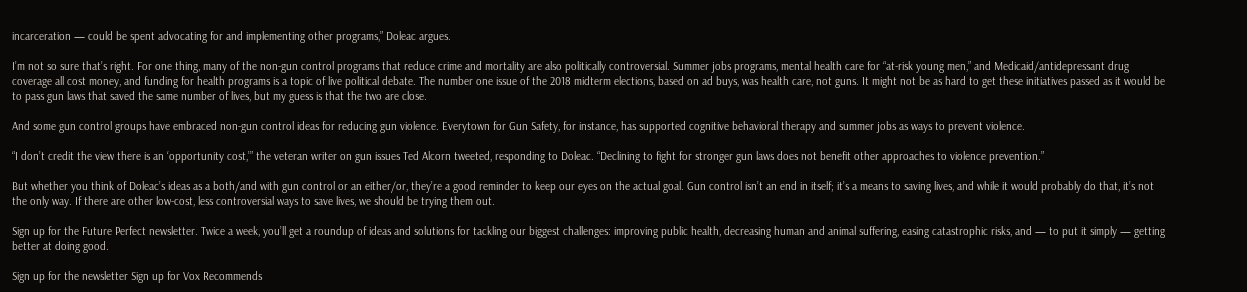incarceration — could be spent advocating for and implementing other programs,” Doleac argues.

I’m not so sure that’s right. For one thing, many of the non-gun control programs that reduce crime and mortality are also politically controversial. Summer jobs programs, mental health care for “at-risk young men,” and Medicaid/antidepressant drug coverage all cost money, and funding for health programs is a topic of live political debate. The number one issue of the 2018 midterm elections, based on ad buys, was health care, not guns. It might not be as hard to get these initiatives passed as it would be to pass gun laws that saved the same number of lives, but my guess is that the two are close.

And some gun control groups have embraced non-gun control ideas for reducing gun violence. Everytown for Gun Safety, for instance, has supported cognitive behavioral therapy and summer jobs as ways to prevent violence.

“I don’t credit the view there is an ‘opportunity cost,’” the veteran writer on gun issues Ted Alcorn tweeted, responding to Doleac. “Declining to fight for stronger gun laws does not benefit other approaches to violence prevention.”

But whether you think of Doleac’s ideas as a both/and with gun control or an either/or, they’re a good reminder to keep our eyes on the actual goal. Gun control isn’t an end in itself; it’s a means to saving lives, and while it would probably do that, it’s not the only way. If there are other low-cost, less controversial ways to save lives, we should be trying them out.

Sign up for the Future Perfect newsletter. Twice a week, you’ll get a roundup of ideas and solutions for tackling our biggest challenges: improving public health, decreasing human and animal suffering, easing catastrophic risks, and — to put it simply — getting better at doing good.

Sign up for the newsletter Sign up for Vox Recommends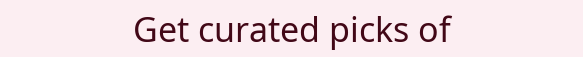Get curated picks of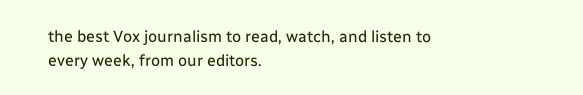the best Vox journalism to read, watch, and listen to every week, from our editors.